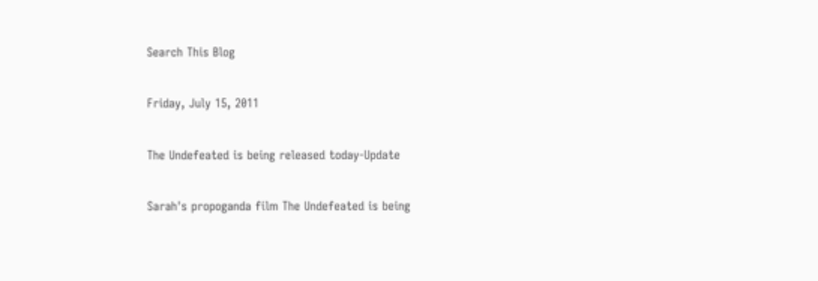Search This Blog

Friday, July 15, 2011

The Undefeated is being released today-Update

Sarah's propoganda film The Undefeated is being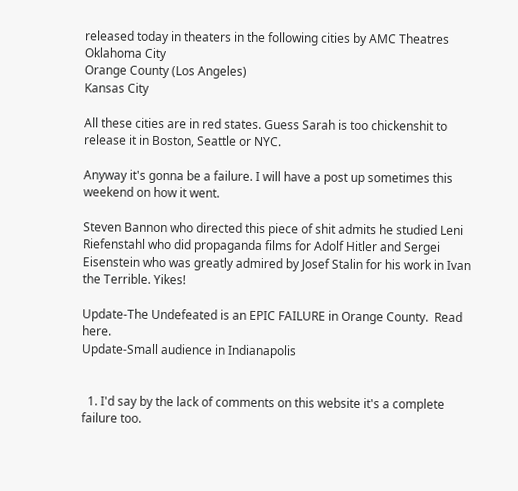released today in theaters in the following cities by AMC Theatres
Oklahoma City
Orange County (Los Angeles)
Kansas City

All these cities are in red states. Guess Sarah is too chickenshit to release it in Boston, Seattle or NYC.

Anyway it's gonna be a failure. I will have a post up sometimes this weekend on how it went.

Steven Bannon who directed this piece of shit admits he studied Leni Riefenstahl who did propaganda films for Adolf Hitler and Sergei Eisenstein who was greatly admired by Josef Stalin for his work in Ivan the Terrible. Yikes!

Update-The Undefeated is an EPIC FAILURE in Orange County.  Read here.
Update-Small audience in Indianapolis


  1. I'd say by the lack of comments on this website it's a complete failure too.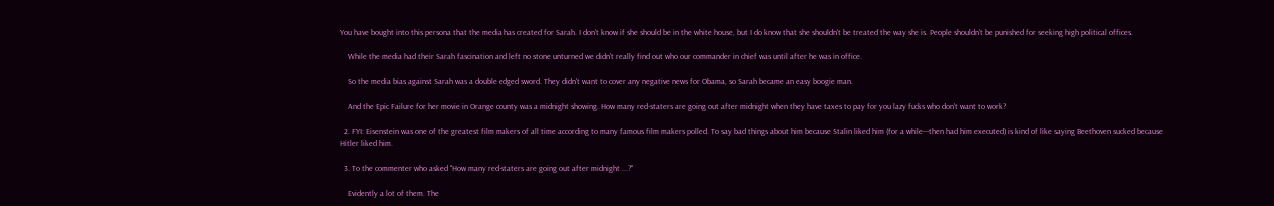You have bought into this persona that the media has created for Sarah. I don't know if she should be in the white house, but I do know that she shouldn't be treated the way she is. People shouldn't be punished for seeking high political offices.

    While the media had their Sarah fascination and left no stone unturned we didn't really find out who our commander in chief was until after he was in office.

    So the media bias against Sarah was a double edged sword. They didn't want to cover any negative news for Obama, so Sarah became an easy boogie man.

    And the Epic Failure for her movie in Orange county was a midnight showing. How many red-staters are going out after midnight when they have taxes to pay for you lazy fucks who don't want to work?

  2. FYI: Eisenstein was one of the greatest film makers of all time according to many famous film makers polled. To say bad things about him because Stalin liked him (for a while---then had him executed) is kind of like saying Beethoven sucked because Hitler liked him.

  3. To the commenter who asked "How many red-staters are going out after midnight ...?"

    Evidently a lot of them. The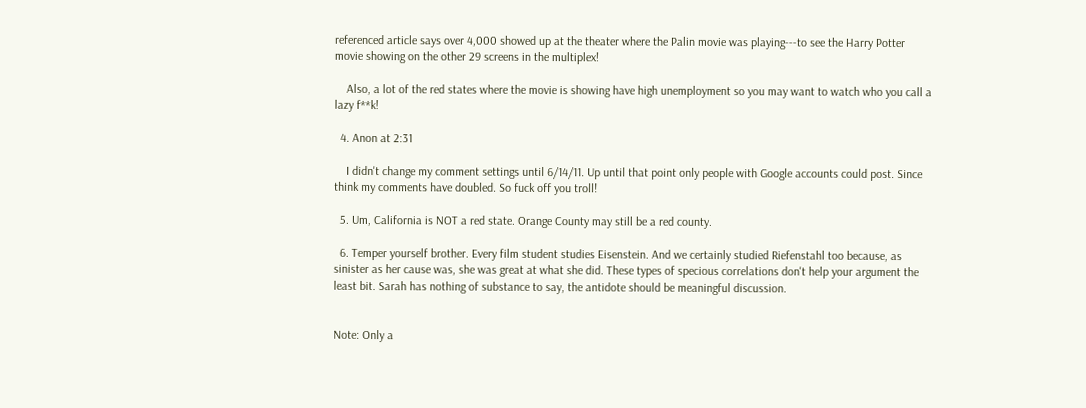referenced article says over 4,000 showed up at the theater where the Palin movie was playing---to see the Harry Potter movie showing on the other 29 screens in the multiplex!

    Also, a lot of the red states where the movie is showing have high unemployment so you may want to watch who you call a lazy f**k!

  4. Anon at 2:31

    I didn't change my comment settings until 6/14/11. Up until that point only people with Google accounts could post. Since think my comments have doubled. So fuck off you troll!

  5. Um, California is NOT a red state. Orange County may still be a red county.

  6. Temper yourself brother. Every film student studies Eisenstein. And we certainly studied Riefenstahl too because, as sinister as her cause was, she was great at what she did. These types of specious correlations don't help your argument the least bit. Sarah has nothing of substance to say, the antidote should be meaningful discussion.


Note: Only a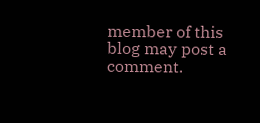member of this blog may post a comment.